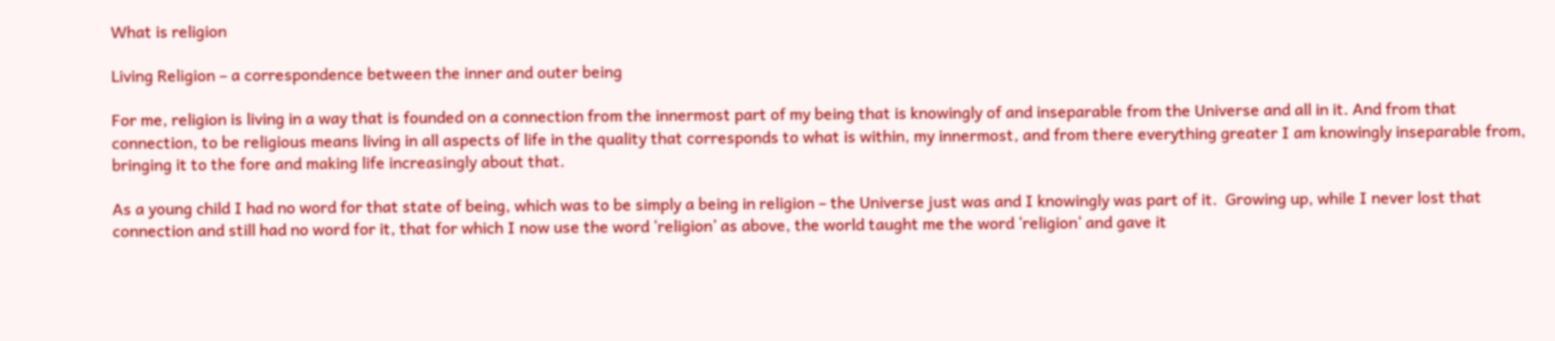What is religion

Living Religion – a correspondence between the inner and outer being

For me, religion is living in a way that is founded on a connection from the innermost part of my being that is knowingly of and inseparable from the Universe and all in it. And from that connection, to be religious means living in all aspects of life in the quality that corresponds to what is within, my innermost, and from there everything greater I am knowingly inseparable from, bringing it to the fore and making life increasingly about that.

As a young child I had no word for that state of being, which was to be simply a being in religion – the Universe just was and I knowingly was part of it.  Growing up, while I never lost that connection and still had no word for it, that for which I now use the word ‘religion’ as above, the world taught me the word ‘religion’ and gave it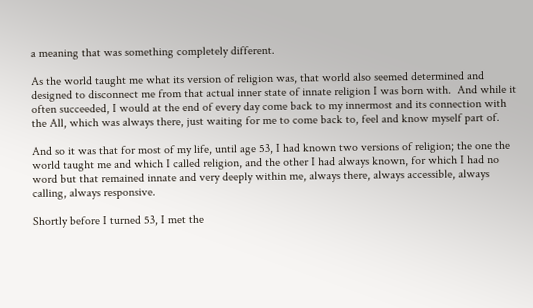a meaning that was something completely different.

As the world taught me what its version of religion was, that world also seemed determined and designed to disconnect me from that actual inner state of innate religion I was born with.  And while it often succeeded, I would at the end of every day come back to my innermost and its connection with the All, which was always there, just waiting for me to come back to, feel and know myself part of.

And so it was that for most of my life, until age 53, I had known two versions of religion; the one the world taught me and which I called religion, and the other I had always known, for which I had no word but that remained innate and very deeply within me, always there, always accessible, always calling, always responsive.

Shortly before I turned 53, I met the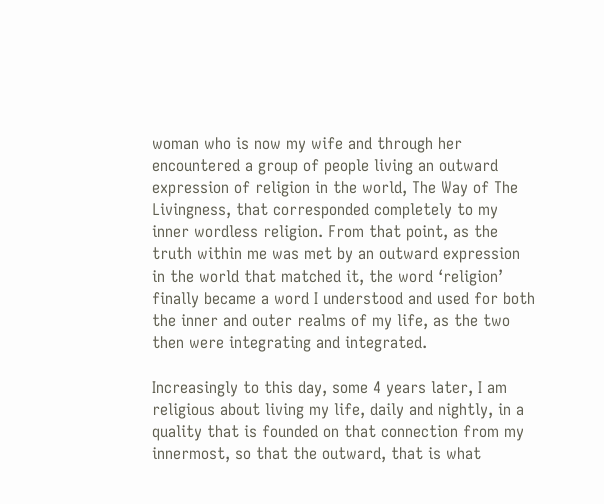woman who is now my wife and through her encountered a group of people living an outward expression of religion in the world, The Way of The Livingness, that corresponded completely to my inner wordless religion. From that point, as the truth within me was met by an outward expression in the world that matched it, the word ‘religion’ finally became a word I understood and used for both the inner and outer realms of my life, as the two then were integrating and integrated.

Increasingly to this day, some 4 years later, I am religious about living my life, daily and nightly, in a quality that is founded on that connection from my innermost, so that the outward, that is what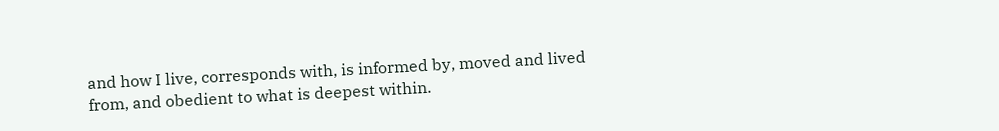and how I live, corresponds with, is informed by, moved and lived from, and obedient to what is deepest within.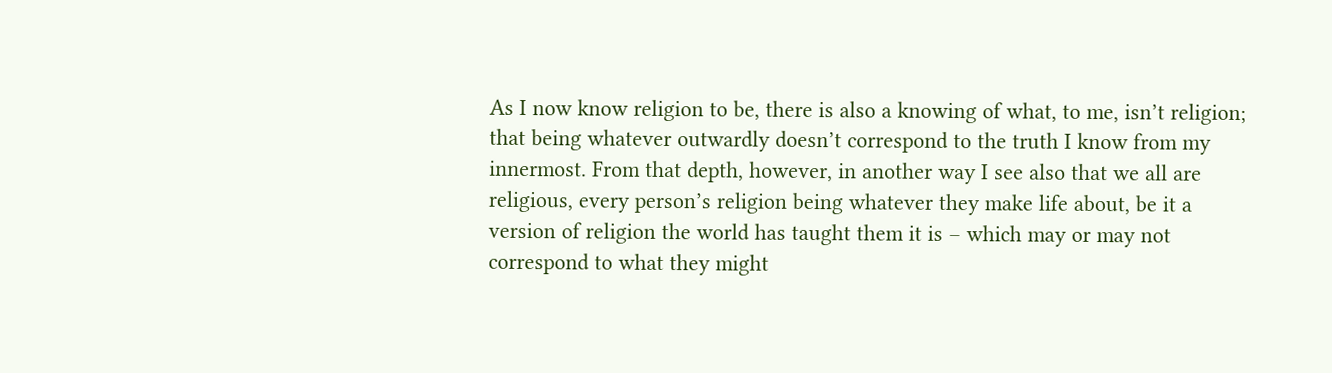As I now know religion to be, there is also a knowing of what, to me, isn’t religion; that being whatever outwardly doesn’t correspond to the truth I know from my innermost. From that depth, however, in another way I see also that we all are religious, every person’s religion being whatever they make life about, be it a version of religion the world has taught them it is – which may or may not correspond to what they might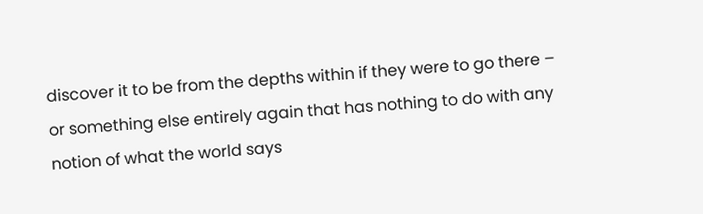discover it to be from the depths within if they were to go there – or something else entirely again that has nothing to do with any notion of what the world says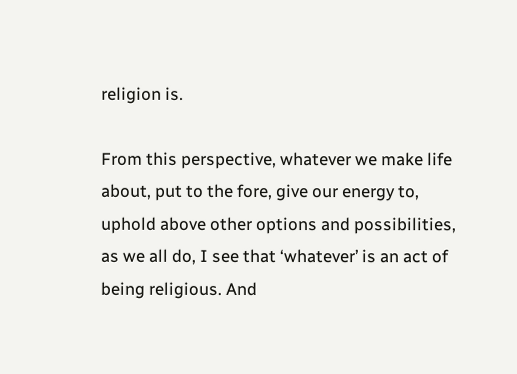religion is.

From this perspective, whatever we make life about, put to the fore, give our energy to, uphold above other options and possibilities, as we all do, I see that ‘whatever’ is an act of being religious. And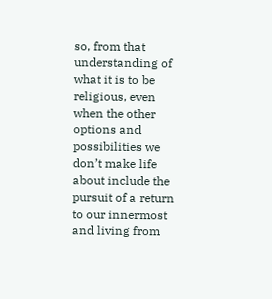so, from that understanding of what it is to be religious, even when the other options and possibilities we don’t make life about include the pursuit of a return to our innermost and living from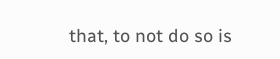that, to not do so is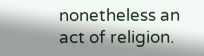nonetheless an act of religion.